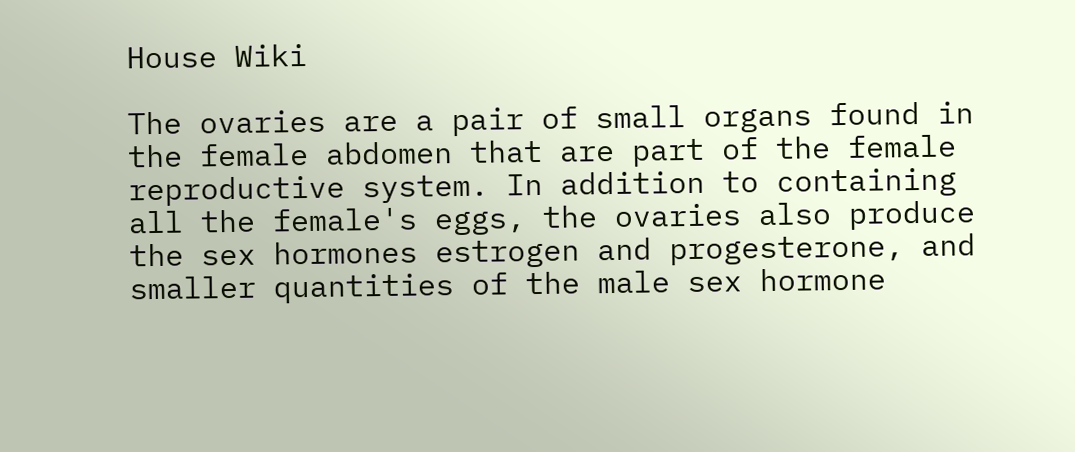House Wiki

The ovaries are a pair of small organs found in the female abdomen that are part of the female reproductive system. In addition to containing all the female's eggs, the ovaries also produce the sex hormones estrogen and progesterone, and smaller quantities of the male sex hormone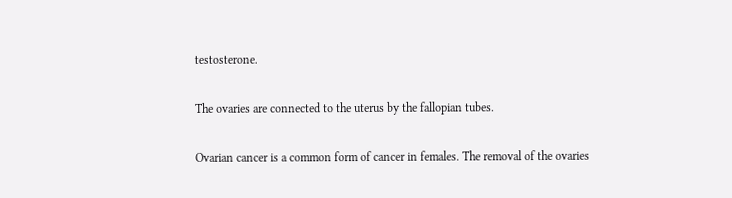testosterone.

The ovaries are connected to the uterus by the fallopian tubes.

Ovarian cancer is a common form of cancer in females. The removal of the ovaries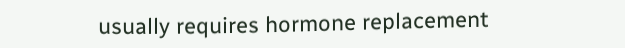usually requires hormone replacement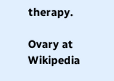therapy.

Ovary at Wikipedia